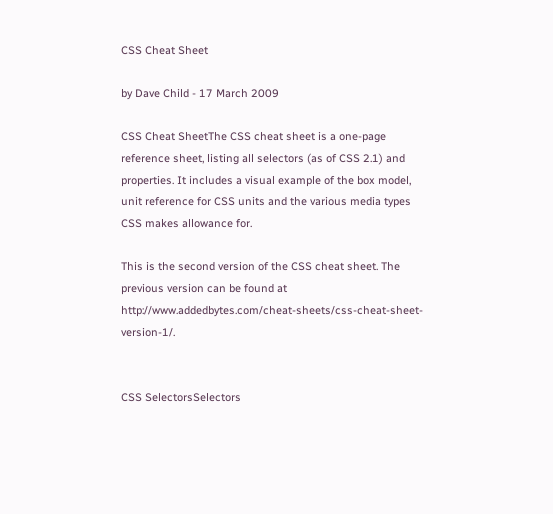CSS Cheat Sheet

by Dave Child - 17 March 2009

CSS Cheat SheetThe CSS cheat sheet is a one-page reference sheet, listing all selectors (as of CSS 2.1) and properties. It includes a visual example of the box model, unit reference for CSS units and the various media types CSS makes allowance for.

This is the second version of the CSS cheat sheet. The previous version can be found at http://www.addedbytes.com/cheat-sheets/css-cheat-sheet-version-1/.


CSS SelectorsSelectors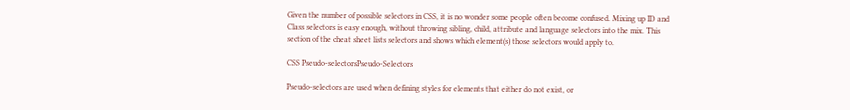Given the number of possible selectors in CSS, it is no wonder some people often become confused. Mixing up ID and Class selectors is easy enough, without throwing sibling, child, attribute and language selectors into the mix. This section of the cheat sheet lists selectors and shows which element(s) those selectors would apply to.

CSS Pseudo-selectorsPseudo-Selectors

Pseudo-selectors are used when defining styles for elements that either do not exist, or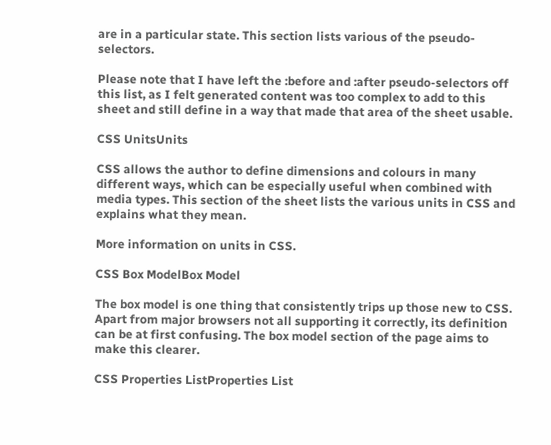are in a particular state. This section lists various of the pseudo-selectors.

Please note that I have left the :before and :after pseudo-selectors off this list, as I felt generated content was too complex to add to this sheet and still define in a way that made that area of the sheet usable.

CSS UnitsUnits

CSS allows the author to define dimensions and colours in many different ways, which can be especially useful when combined with media types. This section of the sheet lists the various units in CSS and explains what they mean.

More information on units in CSS.

CSS Box ModelBox Model

The box model is one thing that consistently trips up those new to CSS. Apart from major browsers not all supporting it correctly, its definition can be at first confusing. The box model section of the page aims to make this clearer.

CSS Properties ListProperties List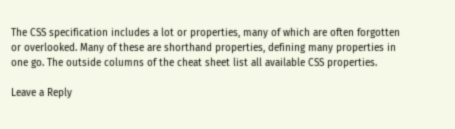The CSS specification includes a lot or properties, many of which are often forgotten or overlooked. Many of these are shorthand properties, defining many properties in one go. The outside columns of the cheat sheet list all available CSS properties.

Leave a Reply